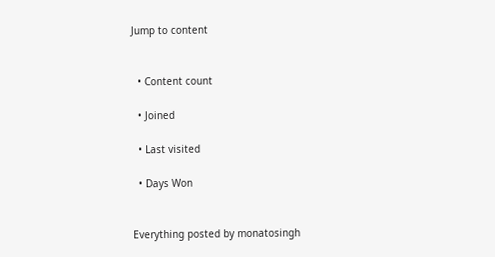Jump to content


  • Content count

  • Joined

  • Last visited

  • Days Won


Everything posted by monatosingh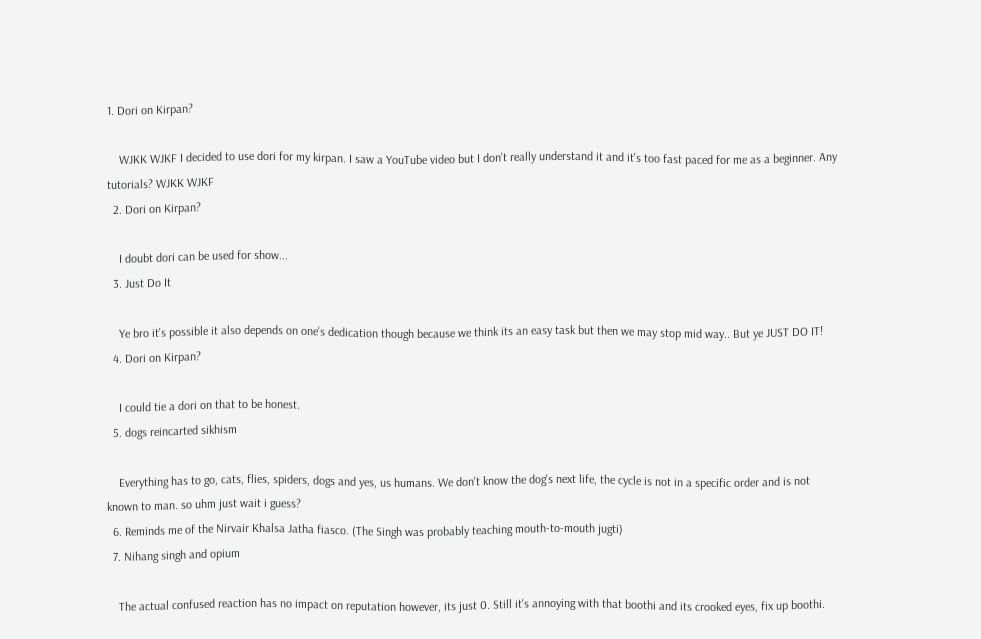1. Dori on Kirpan?

    WJKK WJKF I decided to use dori for my kirpan. I saw a YouTube video but I don't really understand it and it's too fast paced for me as a beginner. Any tutorials? WJKK WJKF
  2. Dori on Kirpan?

    I doubt dori can be used for show...
  3. Just Do It

    Ye bro it's possible it also depends on one's dedication though because we think its an easy task but then we may stop mid way.. But ye JUST DO IT!
  4. Dori on Kirpan?

    I could tie a dori on that to be honest.
  5. dogs reincarted sikhism

    Everything has to go, cats, flies, spiders, dogs and yes, us humans. We don't know the dog's next life, the cycle is not in a specific order and is not known to man. so uhm just wait i guess?
  6. Reminds me of the Nirvair Khalsa Jatha fiasco. (The Singh was probably teaching mouth-to-mouth jugti)
  7. Nihang singh and opium

    The actual confused reaction has no impact on reputation however, its just 0. Still it's annoying with that boothi and its crooked eyes, fix up boothi.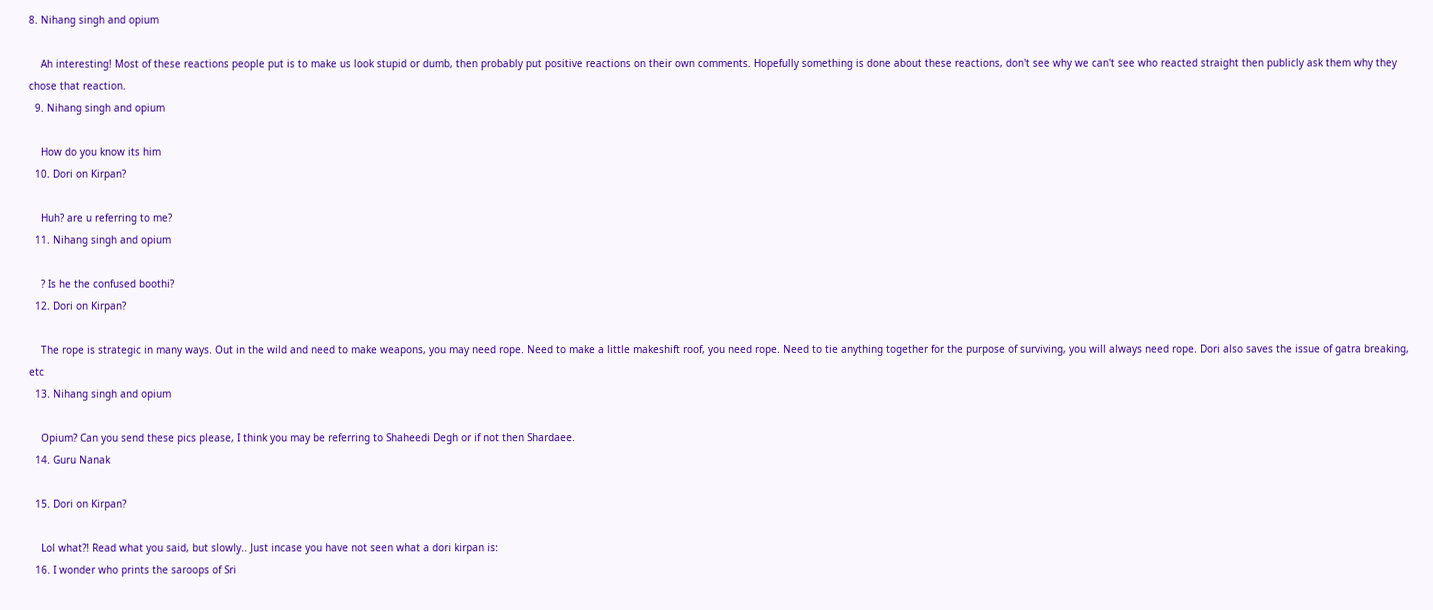8. Nihang singh and opium

    Ah interesting! Most of these reactions people put is to make us look stupid or dumb, then probably put positive reactions on their own comments. Hopefully something is done about these reactions, don't see why we can't see who reacted straight then publicly ask them why they chose that reaction.
  9. Nihang singh and opium

    How do you know its him
  10. Dori on Kirpan?

    Huh? are u referring to me?
  11. Nihang singh and opium

    ? Is he the confused boothi?
  12. Dori on Kirpan?

    The rope is strategic in many ways. Out in the wild and need to make weapons, you may need rope. Need to make a little makeshift roof, you need rope. Need to tie anything together for the purpose of surviving, you will always need rope. Dori also saves the issue of gatra breaking, etc
  13. Nihang singh and opium

    Opium? Can you send these pics please, I think you may be referring to Shaheedi Degh or if not then Shardaee.
  14. Guru Nanak

  15. Dori on Kirpan?

    Lol what?! Read what you said, but slowly.. Just incase you have not seen what a dori kirpan is:
  16. I wonder who prints the saroops of Sri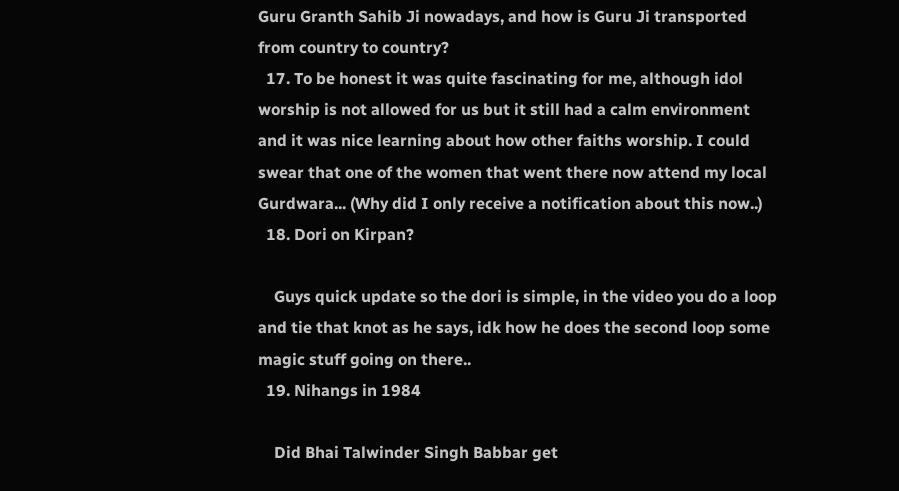Guru Granth Sahib Ji nowadays, and how is Guru Ji transported from country to country?
  17. To be honest it was quite fascinating for me, although idol worship is not allowed for us but it still had a calm environment and it was nice learning about how other faiths worship. I could swear that one of the women that went there now attend my local Gurdwara... (Why did I only receive a notification about this now..)
  18. Dori on Kirpan?

    Guys quick update so the dori is simple, in the video you do a loop and tie that knot as he says, idk how he does the second loop some magic stuff going on there..
  19. Nihangs in 1984

    Did Bhai Talwinder Singh Babbar get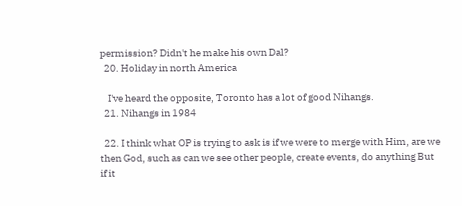permission? Didn't he make his own Dal?
  20. Holiday in north America

    I've heard the opposite, Toronto has a lot of good Nihangs.
  21. Nihangs in 1984

  22. I think what OP is trying to ask is if we were to merge with Him, are we then God, such as can we see other people, create events, do anything But if it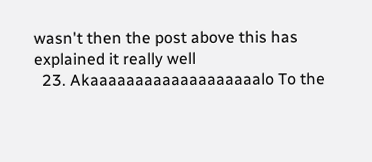wasn't then the post above this has explained it really well
  23. Akaaaaaaaaaaaaaaaaaaalo To the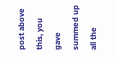post above this, you gave summed up all the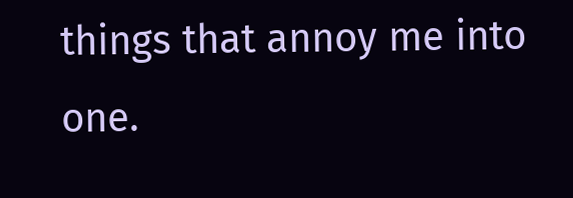things that annoy me into one.